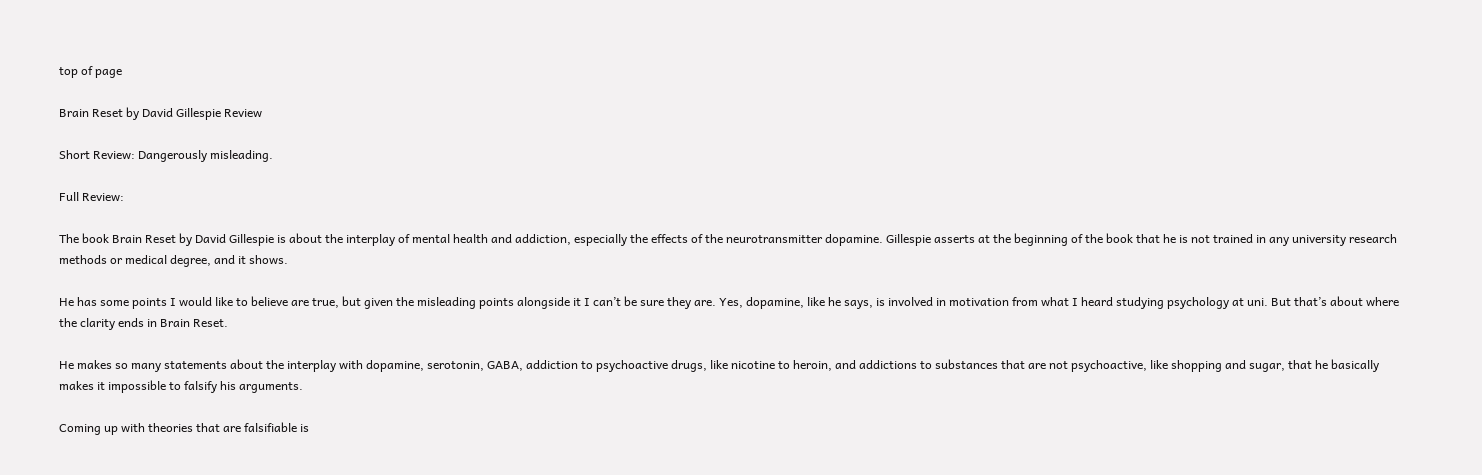top of page

Brain Reset by David Gillespie Review

Short Review: Dangerously misleading.

Full Review:

The book Brain Reset by David Gillespie is about the interplay of mental health and addiction, especially the effects of the neurotransmitter dopamine. Gillespie asserts at the beginning of the book that he is not trained in any university research methods or medical degree, and it shows.

He has some points I would like to believe are true, but given the misleading points alongside it I can’t be sure they are. Yes, dopamine, like he says, is involved in motivation from what I heard studying psychology at uni. But that’s about where the clarity ends in Brain Reset.

He makes so many statements about the interplay with dopamine, serotonin, GABA, addiction to psychoactive drugs, like nicotine to heroin, and addictions to substances that are not psychoactive, like shopping and sugar, that he basically makes it impossible to falsify his arguments.

Coming up with theories that are falsifiable is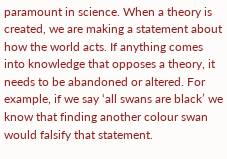paramount in science. When a theory is created, we are making a statement about how the world acts. If anything comes into knowledge that opposes a theory, it needs to be abandoned or altered. For example, if we say ‘all swans are black’ we know that finding another colour swan would falsify that statement.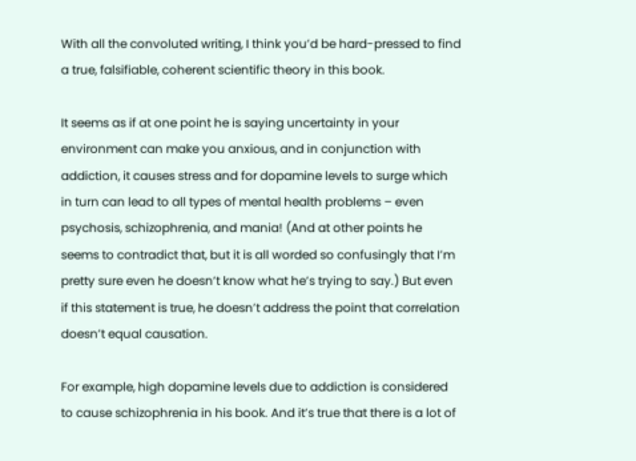With all the convoluted writing, I think you’d be hard-pressed to find a true, falsifiable, coherent scientific theory in this book.

It seems as if at one point he is saying uncertainty in your environment can make you anxious, and in conjunction with addiction, it causes stress and for dopamine levels to surge which in turn can lead to all types of mental health problems – even psychosis, schizophrenia, and mania! (And at other points he seems to contradict that, but it is all worded so confusingly that I’m pretty sure even he doesn’t know what he’s trying to say.) But even if this statement is true, he doesn’t address the point that correlation doesn’t equal causation.

For example, high dopamine levels due to addiction is considered to cause schizophrenia in his book. And it’s true that there is a lot of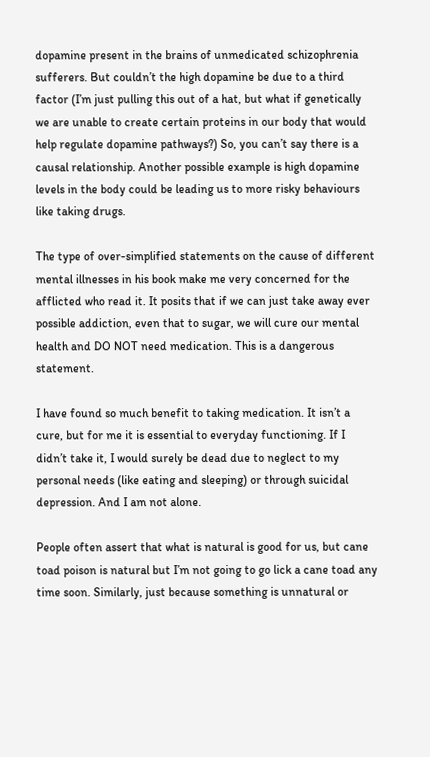dopamine present in the brains of unmedicated schizophrenia sufferers. But couldn’t the high dopamine be due to a third factor (I’m just pulling this out of a hat, but what if genetically we are unable to create certain proteins in our body that would help regulate dopamine pathways?) So, you can’t say there is a causal relationship. Another possible example is high dopamine levels in the body could be leading us to more risky behaviours like taking drugs.

The type of over-simplified statements on the cause of different mental illnesses in his book make me very concerned for the afflicted who read it. It posits that if we can just take away ever possible addiction, even that to sugar, we will cure our mental health and DO NOT need medication. This is a dangerous statement.

I have found so much benefit to taking medication. It isn’t a cure, but for me it is essential to everyday functioning. If I didn’t take it, I would surely be dead due to neglect to my personal needs (like eating and sleeping) or through suicidal depression. And I am not alone.

People often assert that what is natural is good for us, but cane toad poison is natural but I’m not going to go lick a cane toad any time soon. Similarly, just because something is unnatural or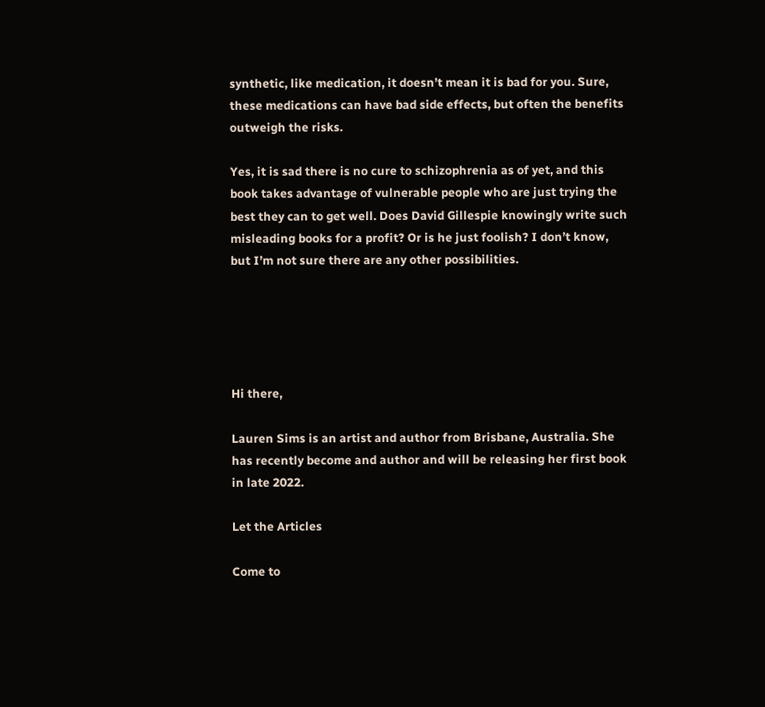synthetic, like medication, it doesn’t mean it is bad for you. Sure, these medications can have bad side effects, but often the benefits outweigh the risks.

Yes, it is sad there is no cure to schizophrenia as of yet, and this book takes advantage of vulnerable people who are just trying the best they can to get well. Does David Gillespie knowingly write such misleading books for a profit? Or is he just foolish? I don’t know, but I’m not sure there are any other possibilities.





Hi there,

Lauren Sims is an artist and author from Brisbane, Australia. She has recently become and author and will be releasing her first book in late 2022.

Let the Articles

Come to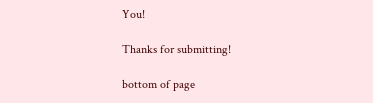You!

Thanks for submitting!

bottom of page